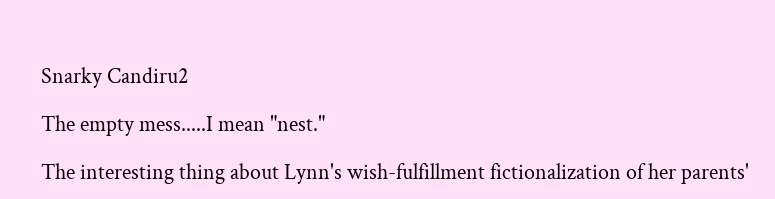Snarky Candiru2

The empty mess.....I mean "nest."

The interesting thing about Lynn's wish-fulfillment fictionalization of her parents'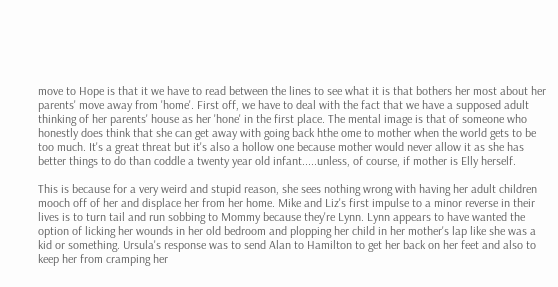move to Hope is that it we have to read between the lines to see what it is that bothers her most about her parents' move away from 'home'. First off, we have to deal with the fact that we have a supposed adult thinking of her parents' house as her 'hone' in the first place. The mental image is that of someone who honestly does think that she can get away with going back hthe ome to mother when the world gets to be too much. It's a great threat but it's also a hollow one because mother would never allow it as she has better things to do than coddle a twenty year old infant.....unless, of course, if mother is Elly herself.

This is because for a very weird and stupid reason, she sees nothing wrong with having her adult children mooch off of her and displace her from her home. Mike and Liz's first impulse to a minor reverse in their lives is to turn tail and run sobbing to Mommy because they're Lynn. Lynn appears to have wanted the option of licking her wounds in her old bedroom and plopping her child in her mother's lap like she was a kid or something. Ursula's response was to send Alan to Hamilton to get her back on her feet and also to keep her from cramping her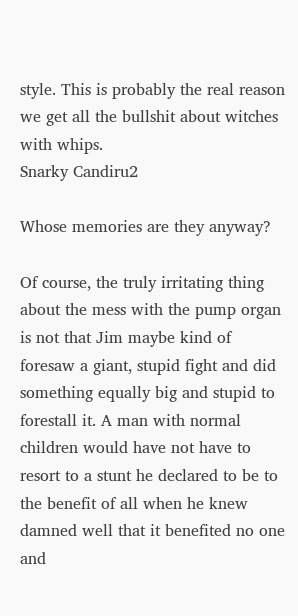style. This is probably the real reason we get all the bullshit about witches with whips.
Snarky Candiru2

Whose memories are they anyway?

Of course, the truly irritating thing about the mess with the pump organ is not that Jim maybe kind of foresaw a giant, stupid fight and did something equally big and stupid to forestall it. A man with normal children would have not have to resort to a stunt he declared to be to the benefit of all when he knew damned well that it benefited no one and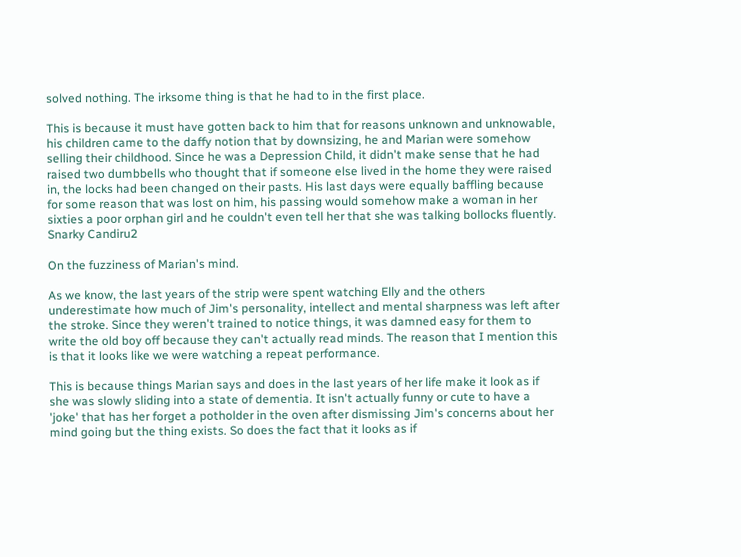solved nothing. The irksome thing is that he had to in the first place.

This is because it must have gotten back to him that for reasons unknown and unknowable, his children came to the daffy notion that by downsizing, he and Marian were somehow selling their childhood. Since he was a Depression Child, it didn't make sense that he had raised two dumbbells who thought that if someone else lived in the home they were raised in, the locks had been changed on their pasts. His last days were equally baffling because for some reason that was lost on him, his passing would somehow make a woman in her sixties a poor orphan girl and he couldn't even tell her that she was talking bollocks fluently.
Snarky Candiru2

On the fuzziness of Marian's mind.

As we know, the last years of the strip were spent watching Elly and the others underestimate how much of Jim's personality, intellect and mental sharpness was left after the stroke. Since they weren't trained to notice things, it was damned easy for them to write the old boy off because they can't actually read minds. The reason that I mention this is that it looks like we were watching a repeat performance.

This is because things Marian says and does in the last years of her life make it look as if she was slowly sliding into a state of dementia. It isn't actually funny or cute to have a 'joke' that has her forget a potholder in the oven after dismissing Jim's concerns about her mind going but the thing exists. So does the fact that it looks as if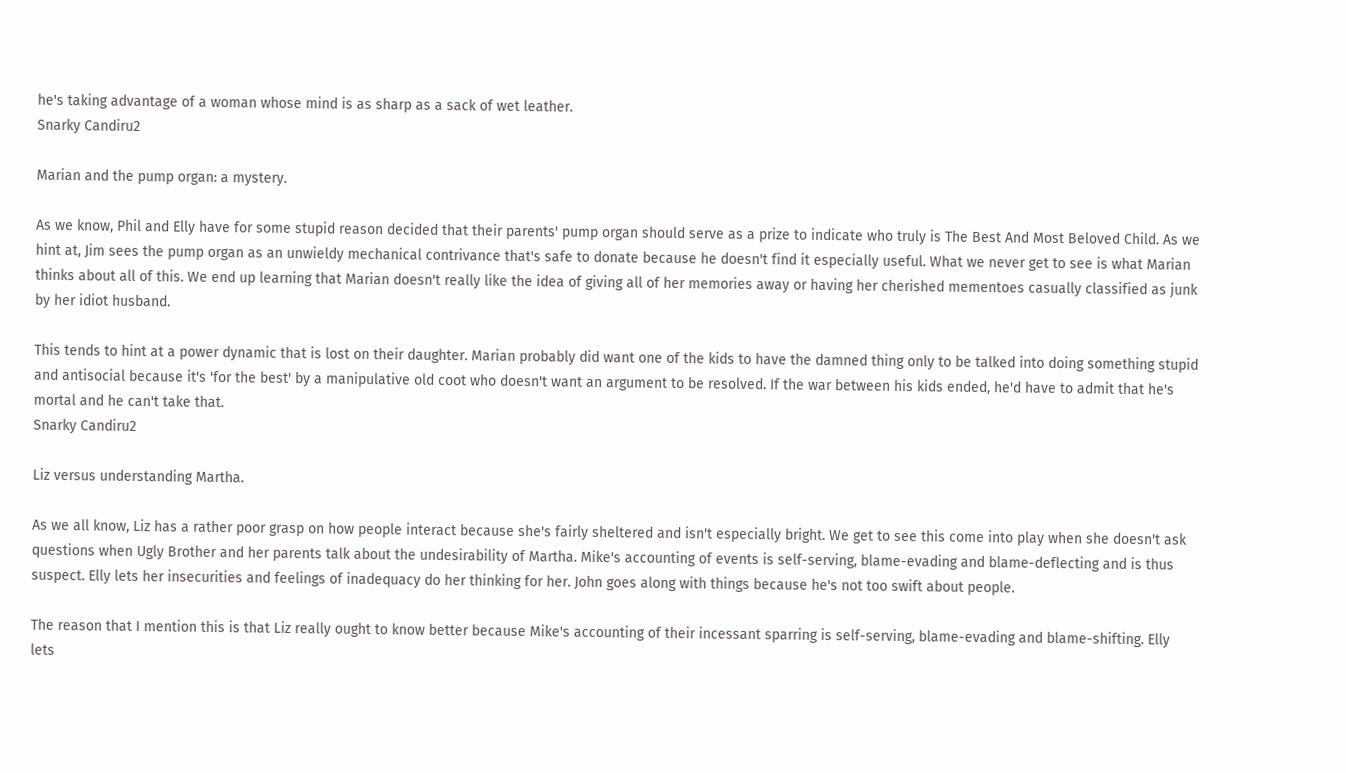he's taking advantage of a woman whose mind is as sharp as a sack of wet leather.
Snarky Candiru2

Marian and the pump organ: a mystery.

As we know, Phil and Elly have for some stupid reason decided that their parents' pump organ should serve as a prize to indicate who truly is The Best And Most Beloved Child. As we hint at, Jim sees the pump organ as an unwieldy mechanical contrivance that's safe to donate because he doesn't find it especially useful. What we never get to see is what Marian thinks about all of this. We end up learning that Marian doesn't really like the idea of giving all of her memories away or having her cherished mementoes casually classified as junk by her idiot husband.

This tends to hint at a power dynamic that is lost on their daughter. Marian probably did want one of the kids to have the damned thing only to be talked into doing something stupid and antisocial because it's 'for the best' by a manipulative old coot who doesn't want an argument to be resolved. If the war between his kids ended, he'd have to admit that he's mortal and he can't take that.
Snarky Candiru2

Liz versus understanding Martha.

As we all know, Liz has a rather poor grasp on how people interact because she's fairly sheltered and isn't especially bright. We get to see this come into play when she doesn't ask questions when Ugly Brother and her parents talk about the undesirability of Martha. Mike's accounting of events is self-serving, blame-evading and blame-deflecting and is thus suspect. Elly lets her insecurities and feelings of inadequacy do her thinking for her. John goes along with things because he's not too swift about people.

The reason that I mention this is that Liz really ought to know better because Mike's accounting of their incessant sparring is self-serving, blame-evading and blame-shifting. Elly lets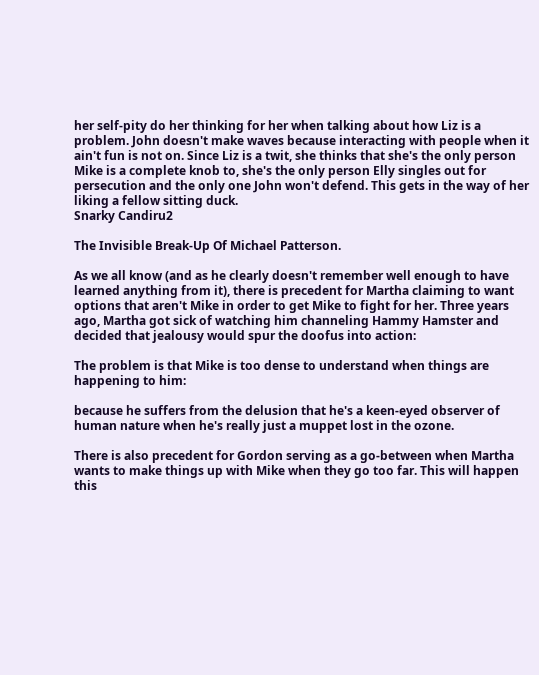her self-pity do her thinking for her when talking about how Liz is a problem. John doesn't make waves because interacting with people when it ain't fun is not on. Since Liz is a twit, she thinks that she's the only person Mike is a complete knob to, she's the only person Elly singles out for persecution and the only one John won't defend. This gets in the way of her liking a fellow sitting duck.
Snarky Candiru2

The Invisible Break-Up Of Michael Patterson.

As we all know (and as he clearly doesn't remember well enough to have learned anything from it), there is precedent for Martha claiming to want options that aren't Mike in order to get Mike to fight for her. Three years ago, Martha got sick of watching him channeling Hammy Hamster and decided that jealousy would spur the doofus into action:

The problem is that Mike is too dense to understand when things are happening to him:

because he suffers from the delusion that he's a keen-eyed observer of human nature when he's really just a muppet lost in the ozone.

There is also precedent for Gordon serving as a go-between when Martha wants to make things up with Mike when they go too far. This will happen this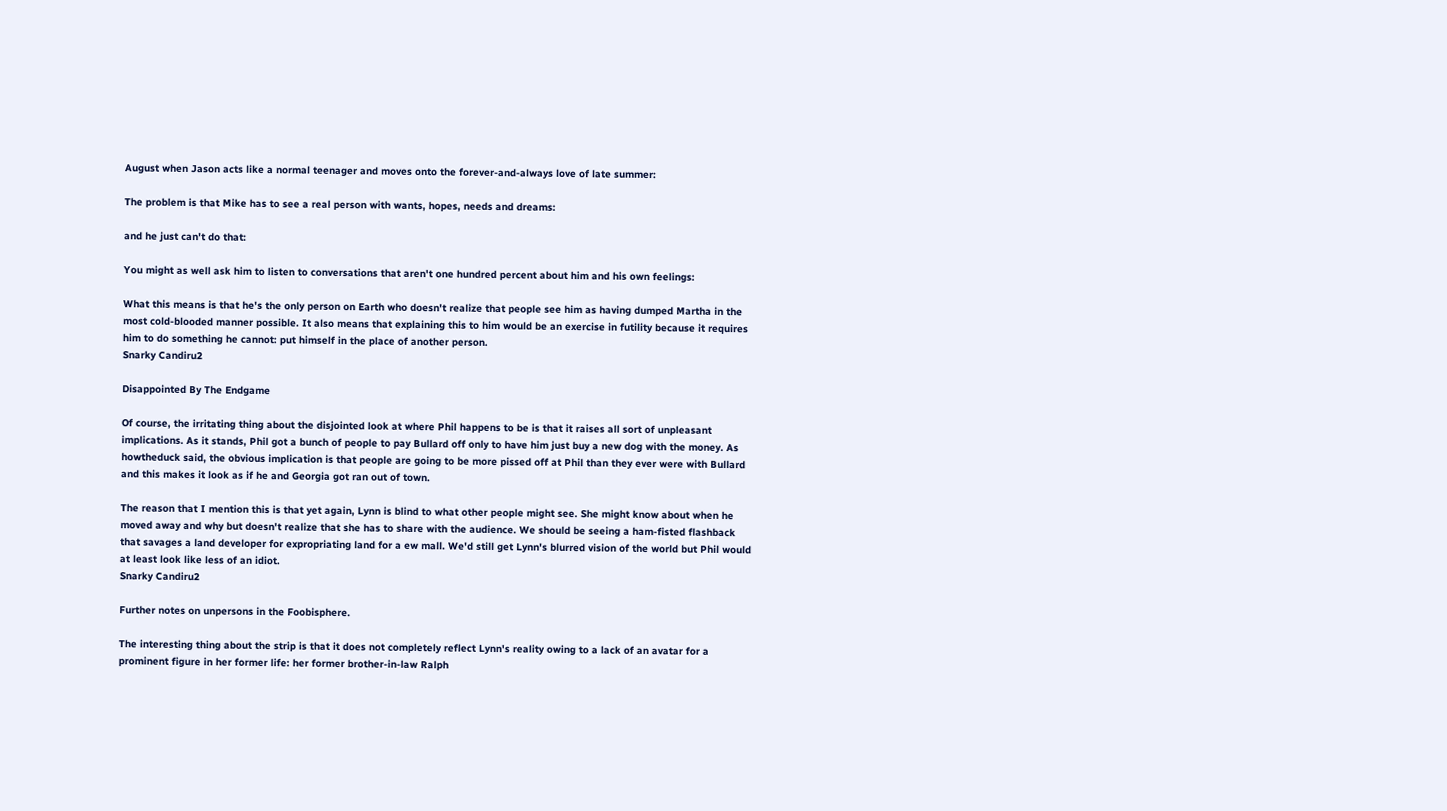August when Jason acts like a normal teenager and moves onto the forever-and-always love of late summer:

The problem is that Mike has to see a real person with wants, hopes, needs and dreams:

and he just can't do that:

You might as well ask him to listen to conversations that aren't one hundred percent about him and his own feelings:

What this means is that he's the only person on Earth who doesn't realize that people see him as having dumped Martha in the most cold-blooded manner possible. It also means that explaining this to him would be an exercise in futility because it requires him to do something he cannot: put himself in the place of another person.
Snarky Candiru2

Disappointed By The Endgame

Of course, the irritating thing about the disjointed look at where Phil happens to be is that it raises all sort of unpleasant implications. As it stands, Phil got a bunch of people to pay Bullard off only to have him just buy a new dog with the money. As howtheduck said, the obvious implication is that people are going to be more pissed off at Phil than they ever were with Bullard and this makes it look as if he and Georgia got ran out of town.

The reason that I mention this is that yet again, Lynn is blind to what other people might see. She might know about when he moved away and why but doesn't realize that she has to share with the audience. We should be seeing a ham-fisted flashback that savages a land developer for expropriating land for a ew mall. We'd still get Lynn's blurred vision of the world but Phil would at least look like less of an idiot.
Snarky Candiru2

Further notes on unpersons in the Foobisphere.

The interesting thing about the strip is that it does not completely reflect Lynn's reality owing to a lack of an avatar for a prominent figure in her former life: her former brother-in-law Ralph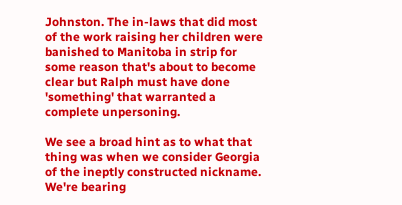Johnston. The in-laws that did most of the work raising her children were banished to Manitoba in strip for some reason that's about to become clear but Ralph must have done 'something' that warranted a complete unpersoning.

We see a broad hint as to what that thing was when we consider Georgia of the ineptly constructed nickname. We're bearing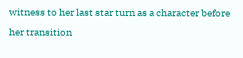witness to her last star turn as a character before her transition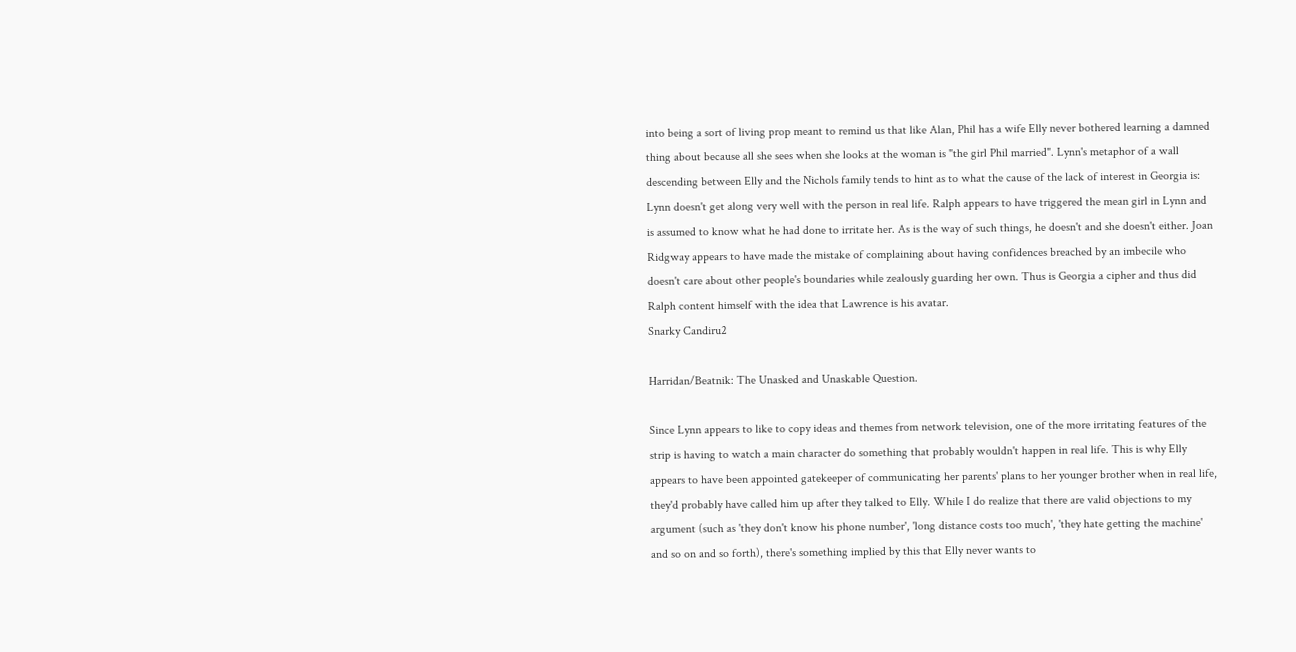into being a sort of living prop meant to remind us that like Alan, Phil has a wife Elly never bothered learning a damned thing about because all she sees when she looks at the woman is "the girl Phil married". Lynn's metaphor of a wall descending between Elly and the Nichols family tends to hint as to what the cause of the lack of interest in Georgia is: Lynn doesn't get along very well with the person in real life. Ralph appears to have triggered the mean girl in Lynn and is assumed to know what he had done to irritate her. As is the way of such things, he doesn't and she doesn't either. Joan Ridgway appears to have made the mistake of complaining about having confidences breached by an imbecile who doesn't care about other people's boundaries while zealously guarding her own. Thus is Georgia a cipher and thus did Ralph content himself with the idea that Lawrence is his avatar.
Snarky Candiru2

Harridan/Beatnik: The Unasked and Unaskable Question.

Since Lynn appears to like to copy ideas and themes from network television, one of the more irritating features of the strip is having to watch a main character do something that probably wouldn't happen in real life. This is why Elly appears to have been appointed gatekeeper of communicating her parents' plans to her younger brother when in real life, they'd probably have called him up after they talked to Elly. While I do realize that there are valid objections to my argument (such as 'they don't know his phone number', 'long distance costs too much', 'they hate getting the machine' and so on and so forth), there's something implied by this that Elly never wants to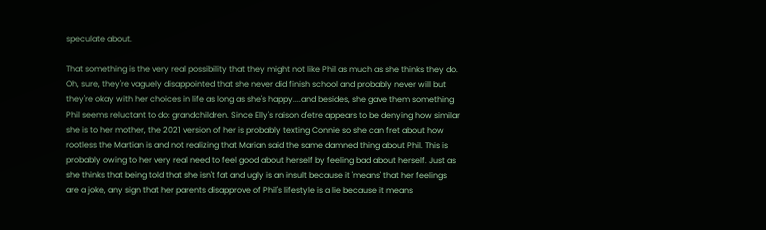speculate about.

That something is the very real possibility that they might not like Phil as much as she thinks they do. Oh, sure, they're vaguely disappointed that she never did finish school and probably never will but they're okay with her choices in life as long as she's happy....and besides, she gave them something Phil seems reluctant to do: grandchildren. Since Elly's raison d'etre appears to be denying how similar she is to her mother, the 2021 version of her is probably texting Connie so she can fret about how rootless the Martian is and not realizing that Marian said the same damned thing about Phil. This is probably owing to her very real need to feel good about herself by feeling bad about herself. Just as she thinks that being told that she isn't fat and ugly is an insult because it 'means' that her feelings are a joke, any sign that her parents disapprove of Phil's lifestyle is a lie because it means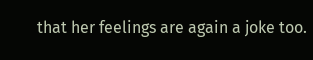that her feelings are again a joke too.